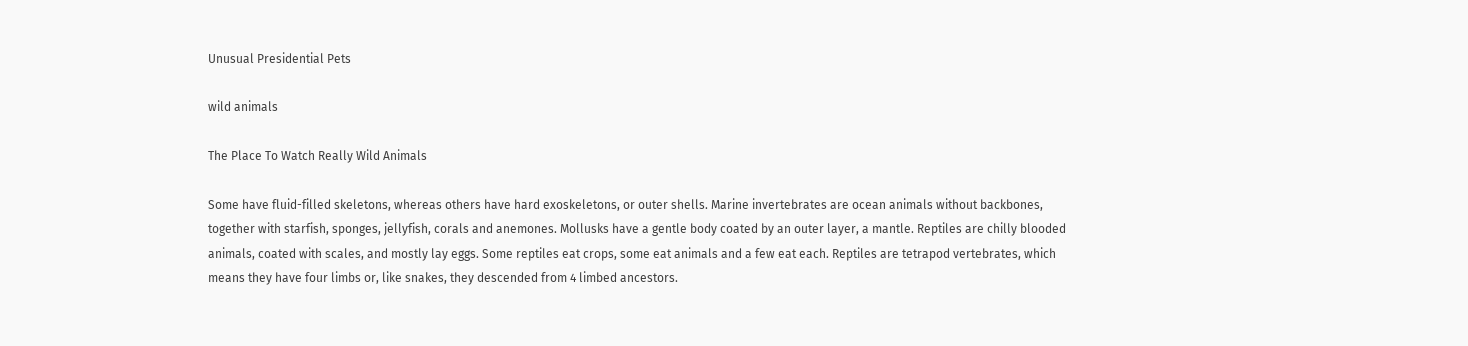Unusual Presidential Pets

wild animals

The Place To Watch Really Wild Animals

Some have fluid-filled skeletons, whereas others have hard exoskeletons, or outer shells. Marine invertebrates are ocean animals without backbones, together with starfish, sponges, jellyfish, corals and anemones. Mollusks have a gentle body coated by an outer layer, a mantle. Reptiles are chilly blooded animals, coated with scales, and mostly lay eggs. Some reptiles eat crops, some eat animals and a few eat each. Reptiles are tetrapod vertebrates, which means they have four limbs or, like snakes, they descended from 4 limbed ancestors.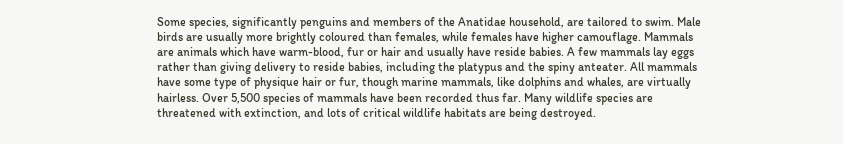Some species, significantly penguins and members of the Anatidae household, are tailored to swim. Male birds are usually more brightly coloured than females, while females have higher camouflage. Mammals are animals which have warm-blood, fur or hair and usually have reside babies. A few mammals lay eggs rather than giving delivery to reside babies, including the platypus and the spiny anteater. All mammals have some type of physique hair or fur, though marine mammals, like dolphins and whales, are virtually hairless. Over 5,500 species of mammals have been recorded thus far. Many wildlife species are threatened with extinction, and lots of critical wildlife habitats are being destroyed.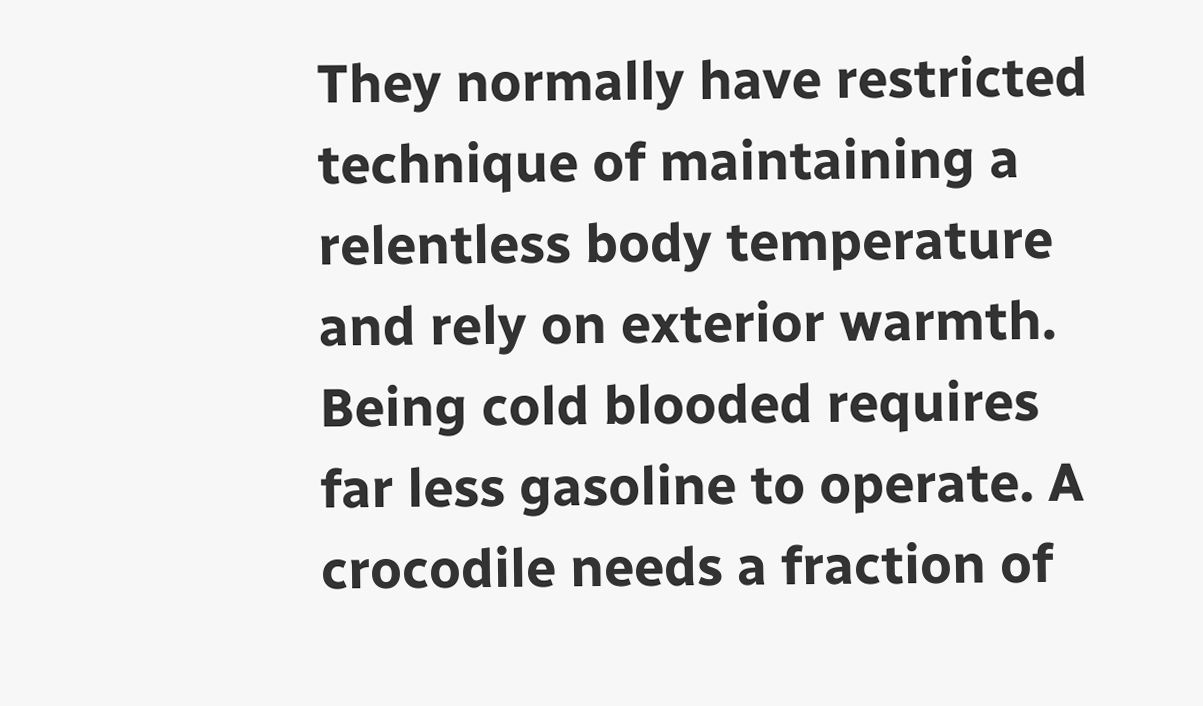They normally have restricted technique of maintaining a relentless body temperature and rely on exterior warmth. Being cold blooded requires far less gasoline to operate. A crocodile needs a fraction of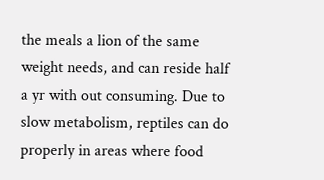the meals a lion of the same weight needs, and can reside half a yr with out consuming. Due to slow metabolism, reptiles can do properly in areas where food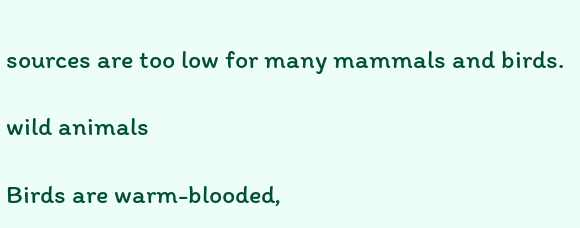sources are too low for many mammals and birds.

wild animals

Birds are warm-blooded,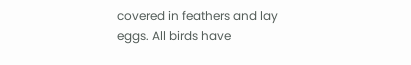covered in feathers and lay eggs. All birds have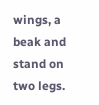wings, a beak and stand on two legs.